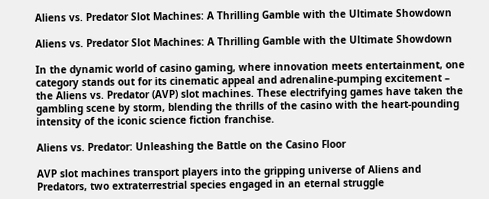Aliens vs. Predator Slot Machines: A Thrilling Gamble with the Ultimate Showdown

Aliens vs. Predator Slot Machines: A Thrilling Gamble with the Ultimate Showdown

In the dynamic world of casino gaming, where innovation meets entertainment, one category stands out for its cinematic appeal and adrenaline-pumping excitement – the Aliens vs. Predator (AVP) slot machines. These electrifying games have taken the gambling scene by storm, blending the thrills of the casino with the heart-pounding intensity of the iconic science fiction franchise.

Aliens vs. Predator: Unleashing the Battle on the Casino Floor

AVP slot machines transport players into the gripping universe of Aliens and Predators, two extraterrestrial species engaged in an eternal struggle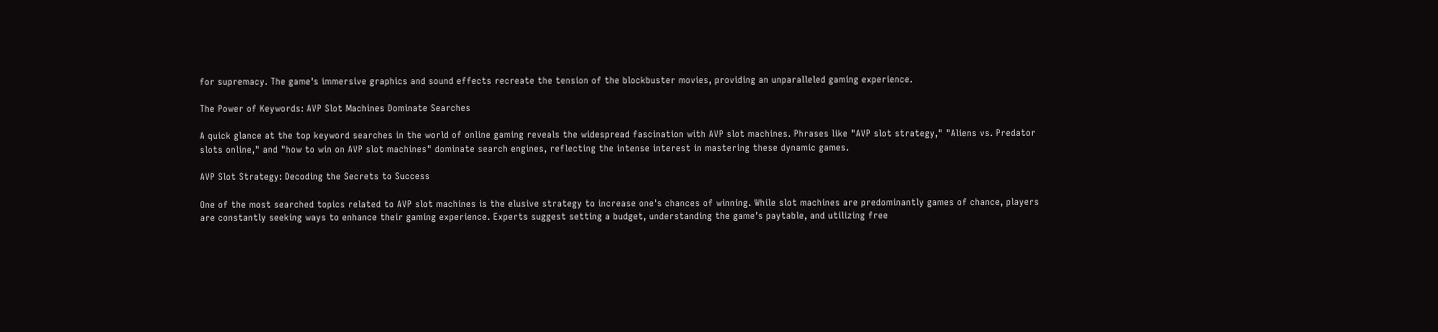for supremacy. The game's immersive graphics and sound effects recreate the tension of the blockbuster movies, providing an unparalleled gaming experience.

The Power of Keywords: AVP Slot Machines Dominate Searches

A quick glance at the top keyword searches in the world of online gaming reveals the widespread fascination with AVP slot machines. Phrases like "AVP slot strategy," "Aliens vs. Predator slots online," and "how to win on AVP slot machines" dominate search engines, reflecting the intense interest in mastering these dynamic games.

AVP Slot Strategy: Decoding the Secrets to Success

One of the most searched topics related to AVP slot machines is the elusive strategy to increase one's chances of winning. While slot machines are predominantly games of chance, players are constantly seeking ways to enhance their gaming experience. Experts suggest setting a budget, understanding the game's paytable, and utilizing free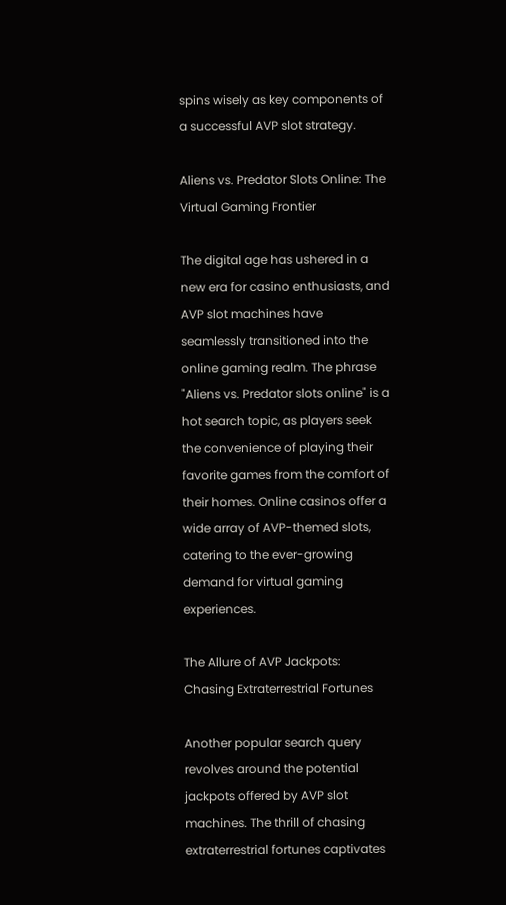spins wisely as key components of a successful AVP slot strategy.

Aliens vs. Predator Slots Online: The Virtual Gaming Frontier

The digital age has ushered in a new era for casino enthusiasts, and AVP slot machines have seamlessly transitioned into the online gaming realm. The phrase "Aliens vs. Predator slots online" is a hot search topic, as players seek the convenience of playing their favorite games from the comfort of their homes. Online casinos offer a wide array of AVP-themed slots, catering to the ever-growing demand for virtual gaming experiences.

The Allure of AVP Jackpots: Chasing Extraterrestrial Fortunes

Another popular search query revolves around the potential jackpots offered by AVP slot machines. The thrill of chasing extraterrestrial fortunes captivates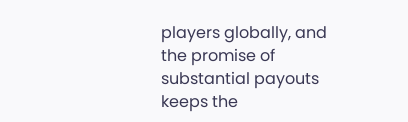players globally, and the promise of substantial payouts keeps the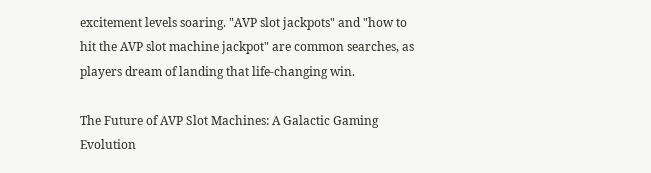excitement levels soaring. "AVP slot jackpots" and "how to hit the AVP slot machine jackpot" are common searches, as players dream of landing that life-changing win.

The Future of AVP Slot Machines: A Galactic Gaming Evolution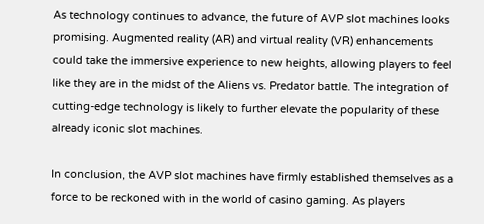As technology continues to advance, the future of AVP slot machines looks promising. Augmented reality (AR) and virtual reality (VR) enhancements could take the immersive experience to new heights, allowing players to feel like they are in the midst of the Aliens vs. Predator battle. The integration of cutting-edge technology is likely to further elevate the popularity of these already iconic slot machines.

In conclusion, the AVP slot machines have firmly established themselves as a force to be reckoned with in the world of casino gaming. As players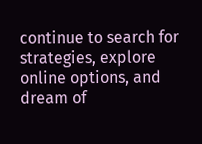continue to search for strategies, explore online options, and dream of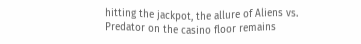hitting the jackpot, the allure of Aliens vs. Predator on the casino floor remains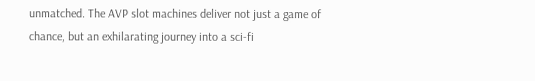unmatched. The AVP slot machines deliver not just a game of chance, but an exhilarating journey into a sci-fi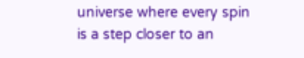universe where every spin is a step closer to an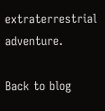extraterrestrial adventure.

Back to blog